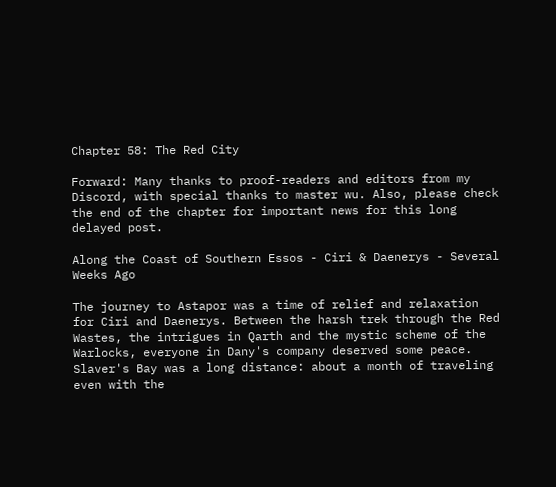Chapter 58: The Red City

Forward: Many thanks to proof-readers and editors from my Discord, with special thanks to master wu. Also, please check the end of the chapter for important news for this long delayed post.

Along the Coast of Southern Essos - Ciri & Daenerys - Several Weeks Ago

The journey to Astapor was a time of relief and relaxation for Ciri and Daenerys. Between the harsh trek through the Red Wastes, the intrigues in Qarth and the mystic scheme of the Warlocks, everyone in Dany's company deserved some peace. Slaver's Bay was a long distance: about a month of traveling even with the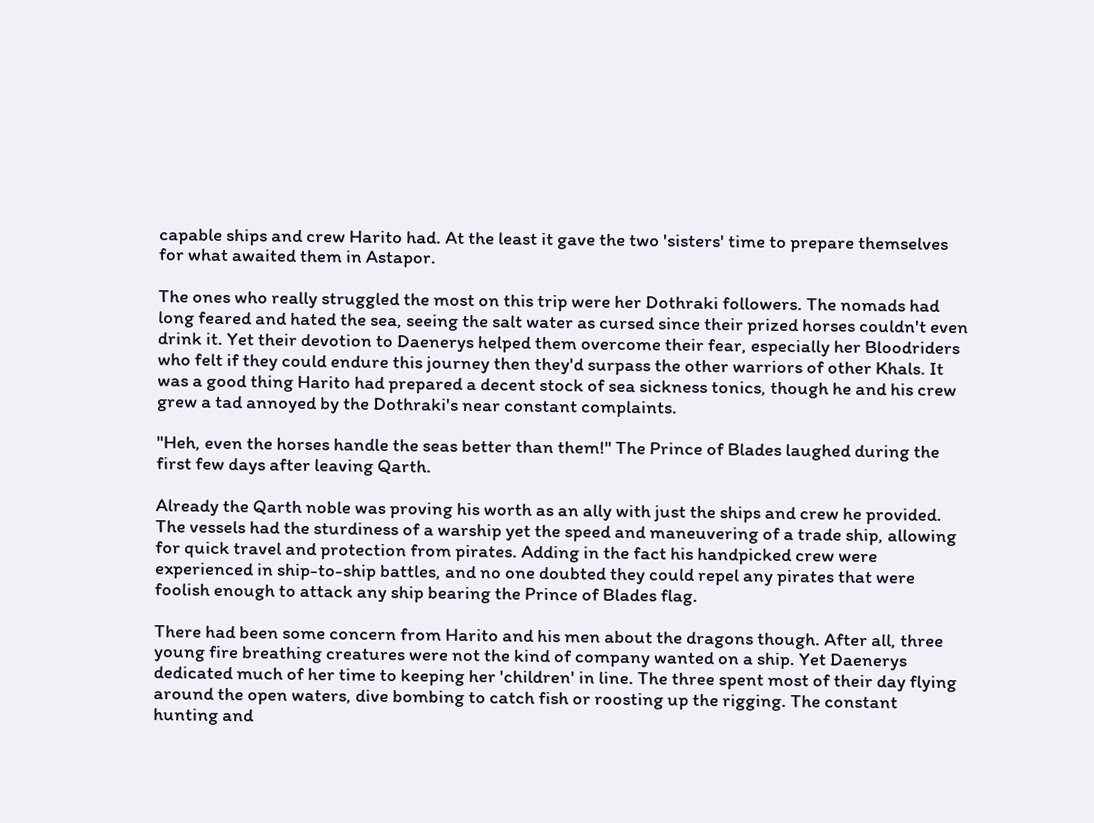capable ships and crew Harito had. At the least it gave the two 'sisters' time to prepare themselves for what awaited them in Astapor.

The ones who really struggled the most on this trip were her Dothraki followers. The nomads had long feared and hated the sea, seeing the salt water as cursed since their prized horses couldn't even drink it. Yet their devotion to Daenerys helped them overcome their fear, especially her Bloodriders who felt if they could endure this journey then they'd surpass the other warriors of other Khals. It was a good thing Harito had prepared a decent stock of sea sickness tonics, though he and his crew grew a tad annoyed by the Dothraki's near constant complaints.

"Heh, even the horses handle the seas better than them!" The Prince of Blades laughed during the first few days after leaving Qarth.

Already the Qarth noble was proving his worth as an ally with just the ships and crew he provided. The vessels had the sturdiness of a warship yet the speed and maneuvering of a trade ship, allowing for quick travel and protection from pirates. Adding in the fact his handpicked crew were experienced in ship-to-ship battles, and no one doubted they could repel any pirates that were foolish enough to attack any ship bearing the Prince of Blades flag.

There had been some concern from Harito and his men about the dragons though. After all, three young fire breathing creatures were not the kind of company wanted on a ship. Yet Daenerys dedicated much of her time to keeping her 'children' in line. The three spent most of their day flying around the open waters, dive bombing to catch fish or roosting up the rigging. The constant hunting and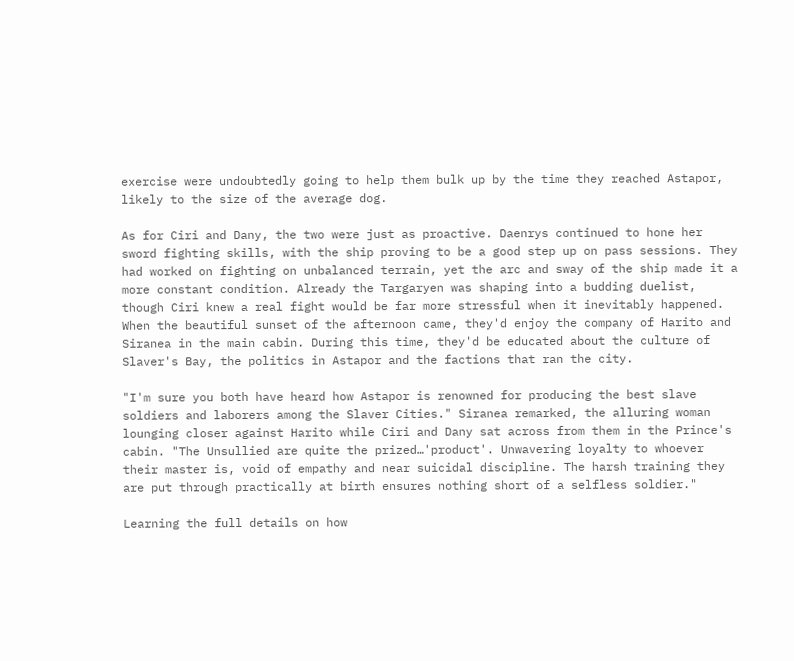exercise were undoubtedly going to help them bulk up by the time they reached Astapor, likely to the size of the average dog.

As for Ciri and Dany, the two were just as proactive. Daenrys continued to hone her sword fighting skills, with the ship proving to be a good step up on pass sessions. They had worked on fighting on unbalanced terrain, yet the arc and sway of the ship made it a more constant condition. Already the Targaryen was shaping into a budding duelist, though Ciri knew a real fight would be far more stressful when it inevitably happened. When the beautiful sunset of the afternoon came, they'd enjoy the company of Harito and Siranea in the main cabin. During this time, they'd be educated about the culture of Slaver's Bay, the politics in Astapor and the factions that ran the city.

"I'm sure you both have heard how Astapor is renowned for producing the best slave soldiers and laborers among the Slaver Cities." Siranea remarked, the alluring woman lounging closer against Harito while Ciri and Dany sat across from them in the Prince's cabin. "The Unsullied are quite the prized…'product'. Unwavering loyalty to whoever their master is, void of empathy and near suicidal discipline. The harsh training they are put through practically at birth ensures nothing short of a selfless soldier."

Learning the full details on how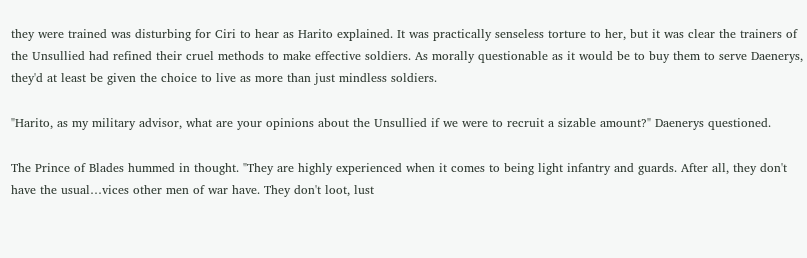they were trained was disturbing for Ciri to hear as Harito explained. It was practically senseless torture to her, but it was clear the trainers of the Unsullied had refined their cruel methods to make effective soldiers. As morally questionable as it would be to buy them to serve Daenerys, they'd at least be given the choice to live as more than just mindless soldiers.

"Harito, as my military advisor, what are your opinions about the Unsullied if we were to recruit a sizable amount?" Daenerys questioned.

The Prince of Blades hummed in thought. "They are highly experienced when it comes to being light infantry and guards. After all, they don't have the usual…vices other men of war have. They don't loot, lust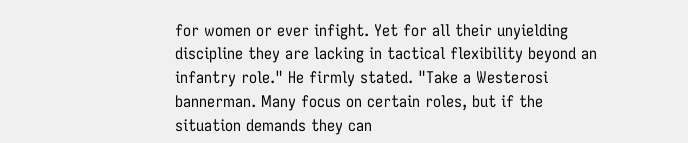for women or ever infight. Yet for all their unyielding discipline they are lacking in tactical flexibility beyond an infantry role." He firmly stated. "Take a Westerosi bannerman. Many focus on certain roles, but if the situation demands they can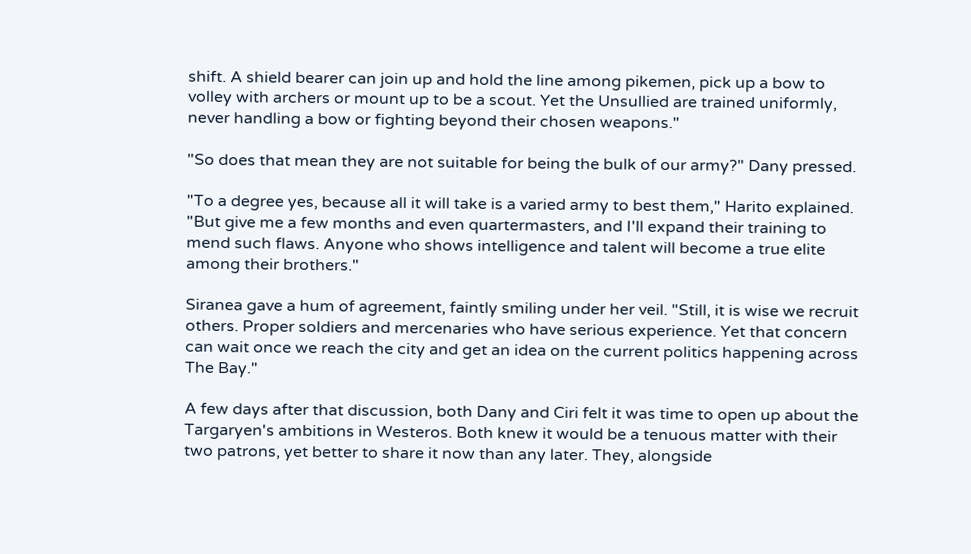shift. A shield bearer can join up and hold the line among pikemen, pick up a bow to volley with archers or mount up to be a scout. Yet the Unsullied are trained uniformly, never handling a bow or fighting beyond their chosen weapons."

"So does that mean they are not suitable for being the bulk of our army?" Dany pressed.

"To a degree yes, because all it will take is a varied army to best them," Harito explained. "But give me a few months and even quartermasters, and I'll expand their training to mend such flaws. Anyone who shows intelligence and talent will become a true elite among their brothers."

Siranea gave a hum of agreement, faintly smiling under her veil. "Still, it is wise we recruit others. Proper soldiers and mercenaries who have serious experience. Yet that concern can wait once we reach the city and get an idea on the current politics happening across The Bay."

A few days after that discussion, both Dany and Ciri felt it was time to open up about the Targaryen's ambitions in Westeros. Both knew it would be a tenuous matter with their two patrons, yet better to share it now than any later. They, alongside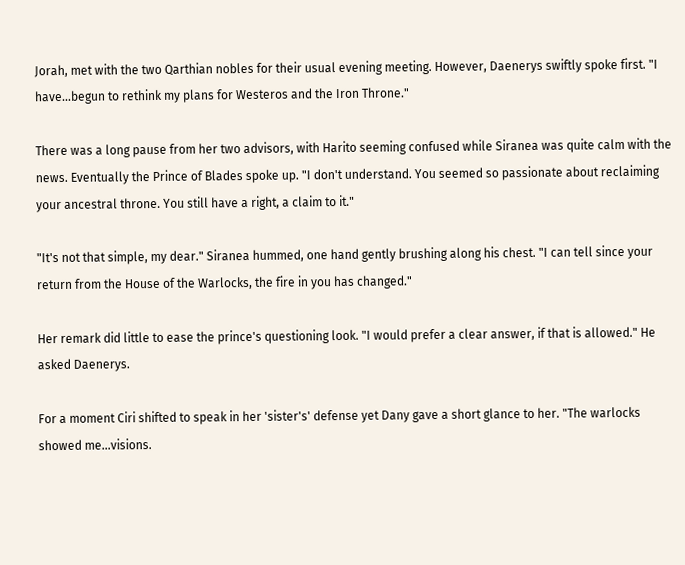Jorah, met with the two Qarthian nobles for their usual evening meeting. However, Daenerys swiftly spoke first. "I have…begun to rethink my plans for Westeros and the Iron Throne."

There was a long pause from her two advisors, with Harito seeming confused while Siranea was quite calm with the news. Eventually the Prince of Blades spoke up. "I don't understand. You seemed so passionate about reclaiming your ancestral throne. You still have a right, a claim to it."

"It's not that simple, my dear." Siranea hummed, one hand gently brushing along his chest. "I can tell since your return from the House of the Warlocks, the fire in you has changed."

Her remark did little to ease the prince's questioning look. "I would prefer a clear answer, if that is allowed." He asked Daenerys.

For a moment Ciri shifted to speak in her 'sister's' defense yet Dany gave a short glance to her. "The warlocks showed me…visions.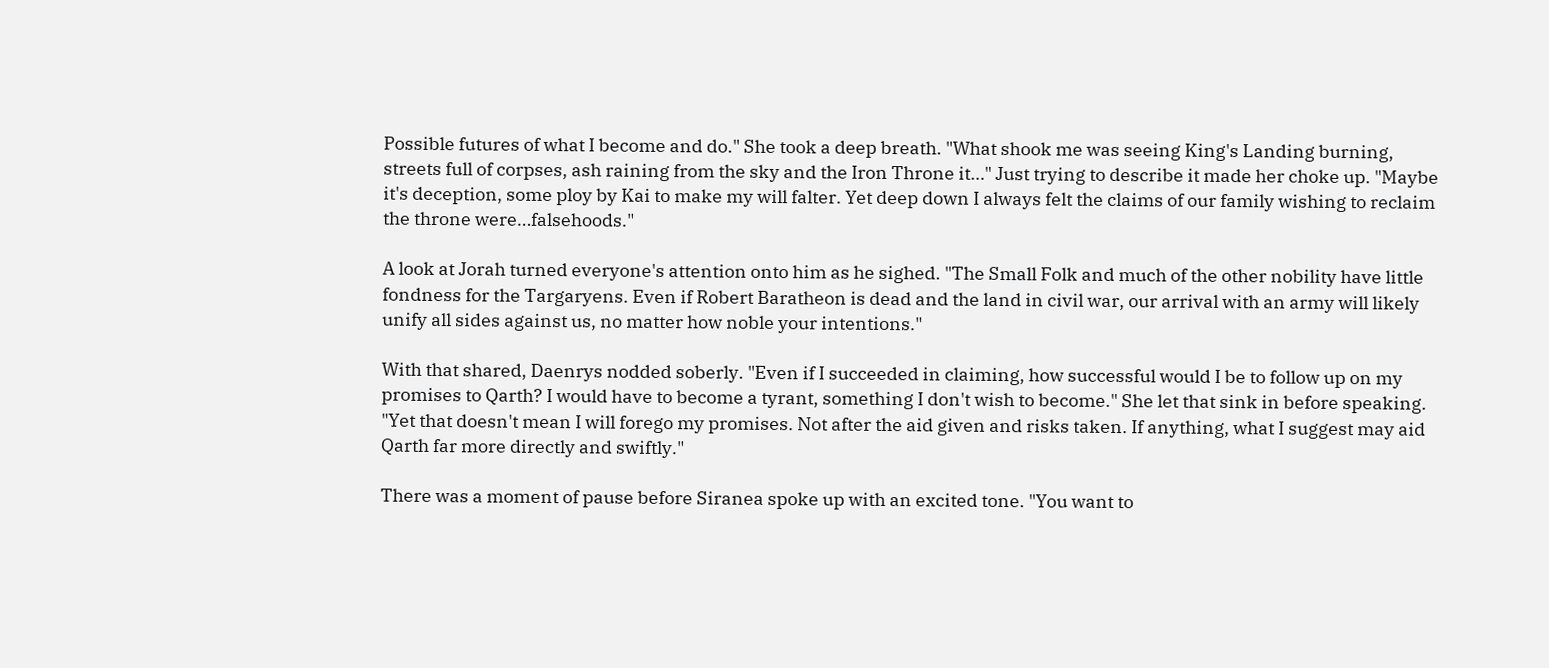Possible futures of what I become and do." She took a deep breath. "What shook me was seeing King's Landing burning, streets full of corpses, ash raining from the sky and the Iron Throne it…" Just trying to describe it made her choke up. "Maybe it's deception, some ploy by Kai to make my will falter. Yet deep down I always felt the claims of our family wishing to reclaim the throne were…falsehoods."

A look at Jorah turned everyone's attention onto him as he sighed. "The Small Folk and much of the other nobility have little fondness for the Targaryens. Even if Robert Baratheon is dead and the land in civil war, our arrival with an army will likely unify all sides against us, no matter how noble your intentions."

With that shared, Daenrys nodded soberly. "Even if I succeeded in claiming, how successful would I be to follow up on my promises to Qarth? I would have to become a tyrant, something I don't wish to become." She let that sink in before speaking. "Yet that doesn't mean I will forego my promises. Not after the aid given and risks taken. If anything, what I suggest may aid Qarth far more directly and swiftly."

There was a moment of pause before Siranea spoke up with an excited tone. "You want to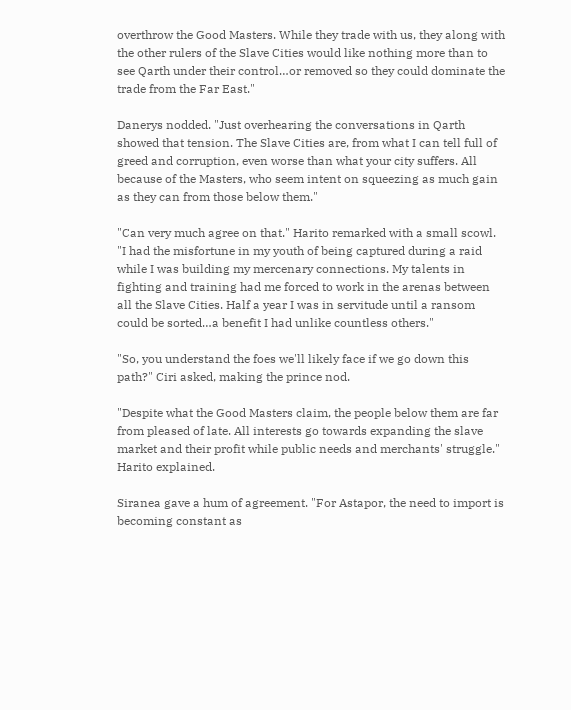overthrow the Good Masters. While they trade with us, they along with the other rulers of the Slave Cities would like nothing more than to see Qarth under their control…or removed so they could dominate the trade from the Far East."

Danerys nodded. "Just overhearing the conversations in Qarth showed that tension. The Slave Cities are, from what I can tell full of greed and corruption, even worse than what your city suffers. All because of the Masters, who seem intent on squeezing as much gain as they can from those below them."

"Can very much agree on that." Harito remarked with a small scowl. "I had the misfortune in my youth of being captured during a raid while I was building my mercenary connections. My talents in fighting and training had me forced to work in the arenas between all the Slave Cities. Half a year I was in servitude until a ransom could be sorted…a benefit I had unlike countless others."

"So, you understand the foes we'll likely face if we go down this path?" Ciri asked, making the prince nod.

"Despite what the Good Masters claim, the people below them are far from pleased of late. All interests go towards expanding the slave market and their profit while public needs and merchants' struggle." Harito explained.

Siranea gave a hum of agreement. "For Astapor, the need to import is becoming constant as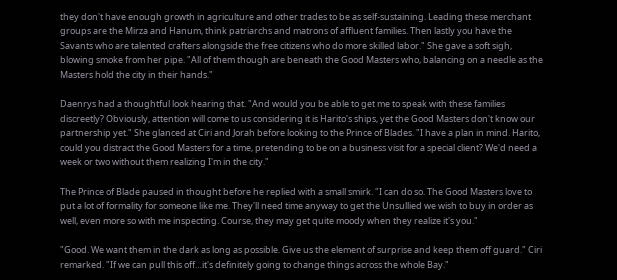they don't have enough growth in agriculture and other trades to be as self-sustaining. Leading these merchant groups are the Mirza and Hanum, think patriarchs and matrons of affluent families. Then lastly you have the Savants who are talented crafters alongside the free citizens who do more skilled labor." She gave a soft sigh, blowing smoke from her pipe. "All of them though are beneath the Good Masters who, balancing on a needle as the Masters hold the city in their hands."

Daenrys had a thoughtful look hearing that. "And would you be able to get me to speak with these families discreetly? Obviously, attention will come to us considering it is Harito's ships, yet the Good Masters don't know our partnership yet." She glanced at Ciri and Jorah before looking to the Prince of Blades. "I have a plan in mind. Harito, could you distract the Good Masters for a time, pretending to be on a business visit for a special client? We'd need a week or two without them realizing I'm in the city."

The Prince of Blade paused in thought before he replied with a small smirk. "I can do so. The Good Masters love to put a lot of formality for someone like me. They'll need time anyway to get the Unsullied we wish to buy in order as well, even more so with me inspecting. Course, they may get quite moody when they realize it's you."

"Good. We want them in the dark as long as possible. Give us the element of surprise and keep them off guard." Ciri remarked. "If we can pull this off…it's definitely going to change things across the whole Bay."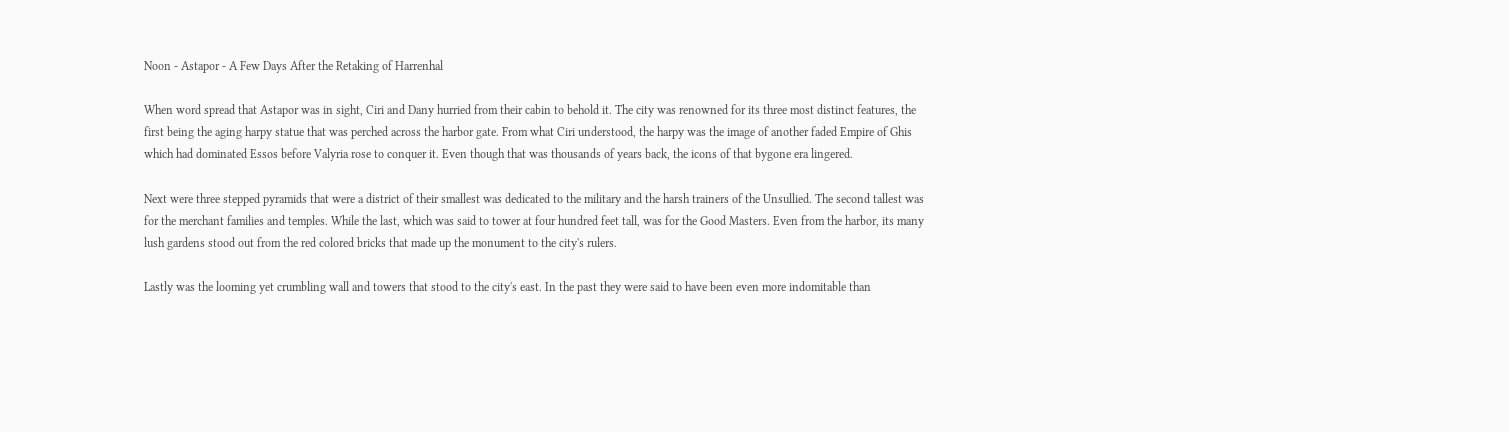Noon - Astapor - A Few Days After the Retaking of Harrenhal

When word spread that Astapor was in sight, Ciri and Dany hurried from their cabin to behold it. The city was renowned for its three most distinct features, the first being the aging harpy statue that was perched across the harbor gate. From what Ciri understood, the harpy was the image of another faded Empire of Ghis which had dominated Essos before Valyria rose to conquer it. Even though that was thousands of years back, the icons of that bygone era lingered.

Next were three stepped pyramids that were a district of their smallest was dedicated to the military and the harsh trainers of the Unsullied. The second tallest was for the merchant families and temples. While the last, which was said to tower at four hundred feet tall, was for the Good Masters. Even from the harbor, its many lush gardens stood out from the red colored bricks that made up the monument to the city's rulers.

Lastly was the looming yet crumbling wall and towers that stood to the city's east. In the past they were said to have been even more indomitable than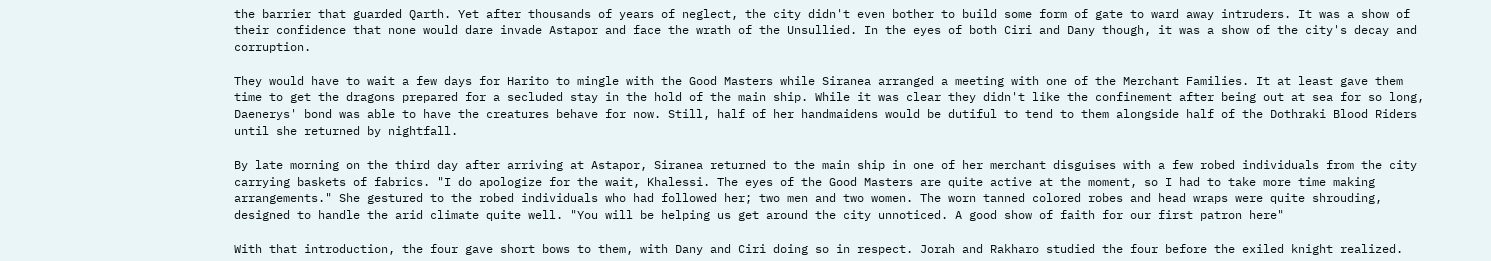the barrier that guarded Qarth. Yet after thousands of years of neglect, the city didn't even bother to build some form of gate to ward away intruders. It was a show of their confidence that none would dare invade Astapor and face the wrath of the Unsullied. In the eyes of both Ciri and Dany though, it was a show of the city's decay and corruption.

They would have to wait a few days for Harito to mingle with the Good Masters while Siranea arranged a meeting with one of the Merchant Families. It at least gave them time to get the dragons prepared for a secluded stay in the hold of the main ship. While it was clear they didn't like the confinement after being out at sea for so long, Daenerys' bond was able to have the creatures behave for now. Still, half of her handmaidens would be dutiful to tend to them alongside half of the Dothraki Blood Riders until she returned by nightfall.

By late morning on the third day after arriving at Astapor, Siranea returned to the main ship in one of her merchant disguises with a few robed individuals from the city carrying baskets of fabrics. "I do apologize for the wait, Khalessi. The eyes of the Good Masters are quite active at the moment, so I had to take more time making arrangements." She gestured to the robed individuals who had followed her; two men and two women. The worn tanned colored robes and head wraps were quite shrouding, designed to handle the arid climate quite well. "You will be helping us get around the city unnoticed. A good show of faith for our first patron here"

With that introduction, the four gave short bows to them, with Dany and Ciri doing so in respect. Jorah and Rakharo studied the four before the exiled knight realized.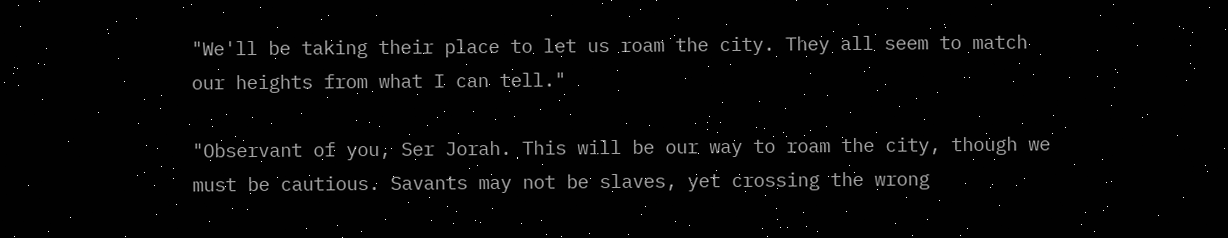"We'll be taking their place to let us roam the city. They all seem to match our heights from what I can tell."

"Observant of you, Ser Jorah. This will be our way to roam the city, though we must be cautious. Savants may not be slaves, yet crossing the wrong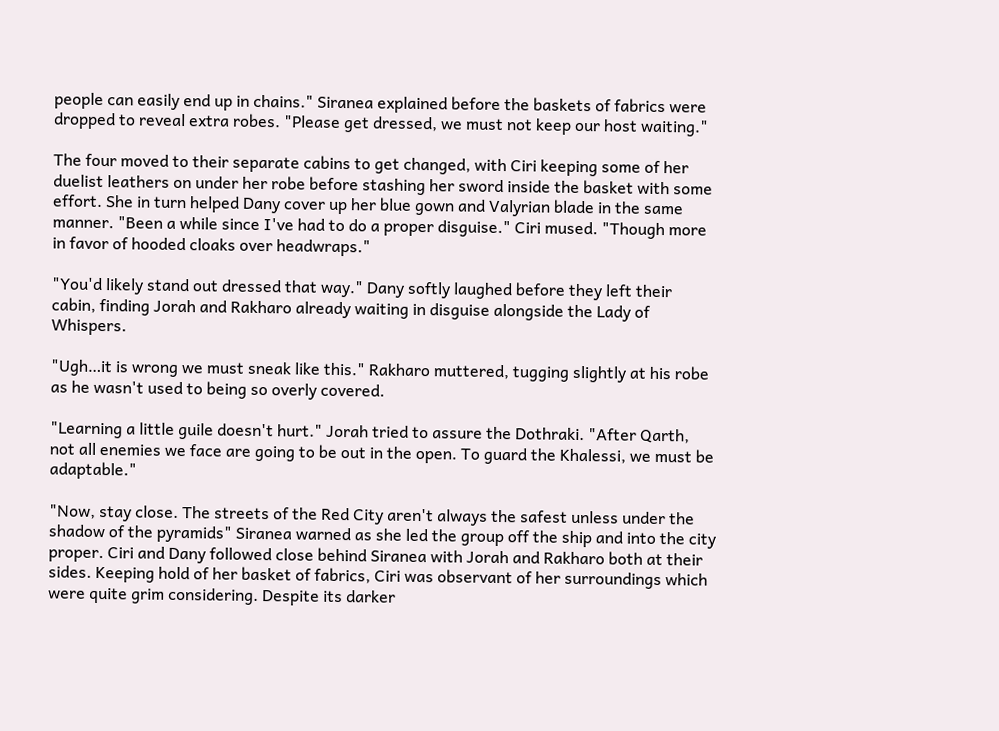people can easily end up in chains." Siranea explained before the baskets of fabrics were dropped to reveal extra robes. "Please get dressed, we must not keep our host waiting."

The four moved to their separate cabins to get changed, with Ciri keeping some of her duelist leathers on under her robe before stashing her sword inside the basket with some effort. She in turn helped Dany cover up her blue gown and Valyrian blade in the same manner. "Been a while since I've had to do a proper disguise." Ciri mused. "Though more in favor of hooded cloaks over headwraps."

"You'd likely stand out dressed that way." Dany softly laughed before they left their cabin, finding Jorah and Rakharo already waiting in disguise alongside the Lady of Whispers.

"Ugh…it is wrong we must sneak like this." Rakharo muttered, tugging slightly at his robe as he wasn't used to being so overly covered.

"Learning a little guile doesn't hurt." Jorah tried to assure the Dothraki. "After Qarth, not all enemies we face are going to be out in the open. To guard the Khalessi, we must be adaptable."

"Now, stay close. The streets of the Red City aren't always the safest unless under the shadow of the pyramids" Siranea warned as she led the group off the ship and into the city proper. Ciri and Dany followed close behind Siranea with Jorah and Rakharo both at their sides. Keeping hold of her basket of fabrics, Ciri was observant of her surroundings which were quite grim considering. Despite its darker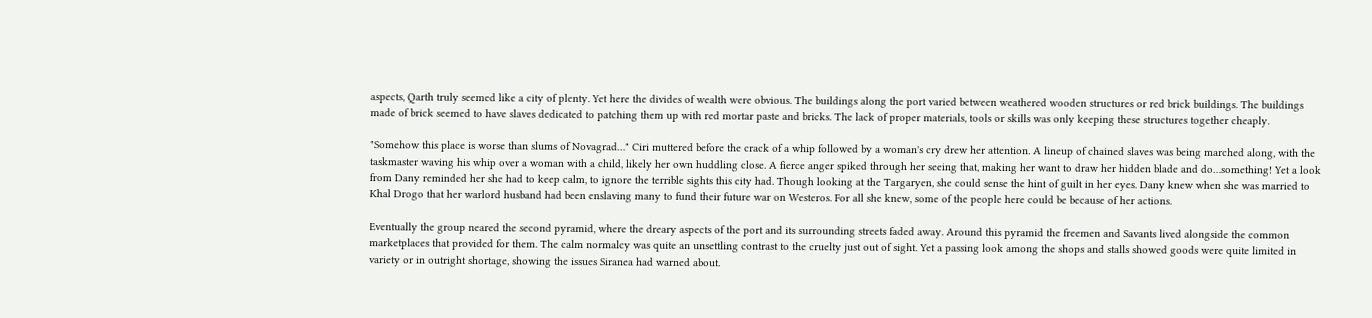aspects, Qarth truly seemed like a city of plenty. Yet here the divides of wealth were obvious. The buildings along the port varied between weathered wooden structures or red brick buildings. The buildings made of brick seemed to have slaves dedicated to patching them up with red mortar paste and bricks. The lack of proper materials, tools or skills was only keeping these structures together cheaply.

"Somehow this place is worse than slums of Novagrad…" Ciri muttered before the crack of a whip followed by a woman's cry drew her attention. A lineup of chained slaves was being marched along, with the taskmaster waving his whip over a woman with a child, likely her own huddling close. A fierce anger spiked through her seeing that, making her want to draw her hidden blade and do…something! Yet a look from Dany reminded her she had to keep calm, to ignore the terrible sights this city had. Though looking at the Targaryen, she could sense the hint of guilt in her eyes. Dany knew when she was married to Khal Drogo that her warlord husband had been enslaving many to fund their future war on Westeros. For all she knew, some of the people here could be because of her actions.

Eventually the group neared the second pyramid, where the dreary aspects of the port and its surrounding streets faded away. Around this pyramid the freemen and Savants lived alongside the common marketplaces that provided for them. The calm normalcy was quite an unsettling contrast to the cruelty just out of sight. Yet a passing look among the shops and stalls showed goods were quite limited in variety or in outright shortage, showing the issues Siranea had warned about.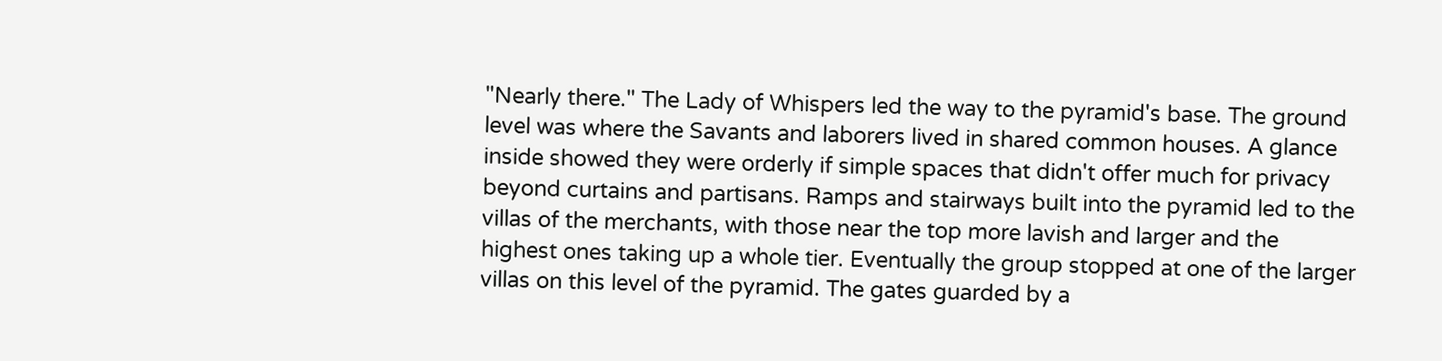"Nearly there." The Lady of Whispers led the way to the pyramid's base. The ground level was where the Savants and laborers lived in shared common houses. A glance inside showed they were orderly if simple spaces that didn't offer much for privacy beyond curtains and partisans. Ramps and stairways built into the pyramid led to the villas of the merchants, with those near the top more lavish and larger and the highest ones taking up a whole tier. Eventually the group stopped at one of the larger villas on this level of the pyramid. The gates guarded by a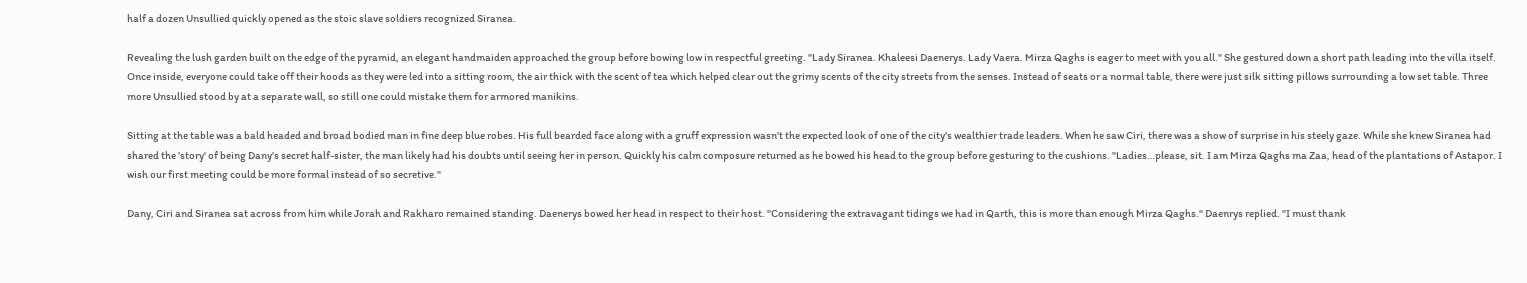half a dozen Unsullied quickly opened as the stoic slave soldiers recognized Siranea.

Revealing the lush garden built on the edge of the pyramid, an elegant handmaiden approached the group before bowing low in respectful greeting. "Lady Siranea. Khaleesi Daenerys. Lady Vaera. Mirza Qaghs is eager to meet with you all." She gestured down a short path leading into the villa itself. Once inside, everyone could take off their hoods as they were led into a sitting room, the air thick with the scent of tea which helped clear out the grimy scents of the city streets from the senses. Instead of seats or a normal table, there were just silk sitting pillows surrounding a low set table. Three more Unsullied stood by at a separate wall, so still one could mistake them for armored manikins.

Sitting at the table was a bald headed and broad bodied man in fine deep blue robes. His full bearded face along with a gruff expression wasn't the expected look of one of the city's wealthier trade leaders. When he saw Ciri, there was a show of surprise in his steely gaze. While she knew Siranea had shared the 'story' of being Dany's secret half-sister, the man likely had his doubts until seeing her in person. Quickly his calm composure returned as he bowed his head to the group before gesturing to the cushions. "Ladies…please, sit. I am Mirza Qaghs ma Zaa, head of the plantations of Astapor. I wish our first meeting could be more formal instead of so secretive."

Dany, Ciri and Siranea sat across from him while Jorah and Rakharo remained standing. Daenerys bowed her head in respect to their host. "Considering the extravagant tidings we had in Qarth, this is more than enough Mirza Qaghs." Daenrys replied. "I must thank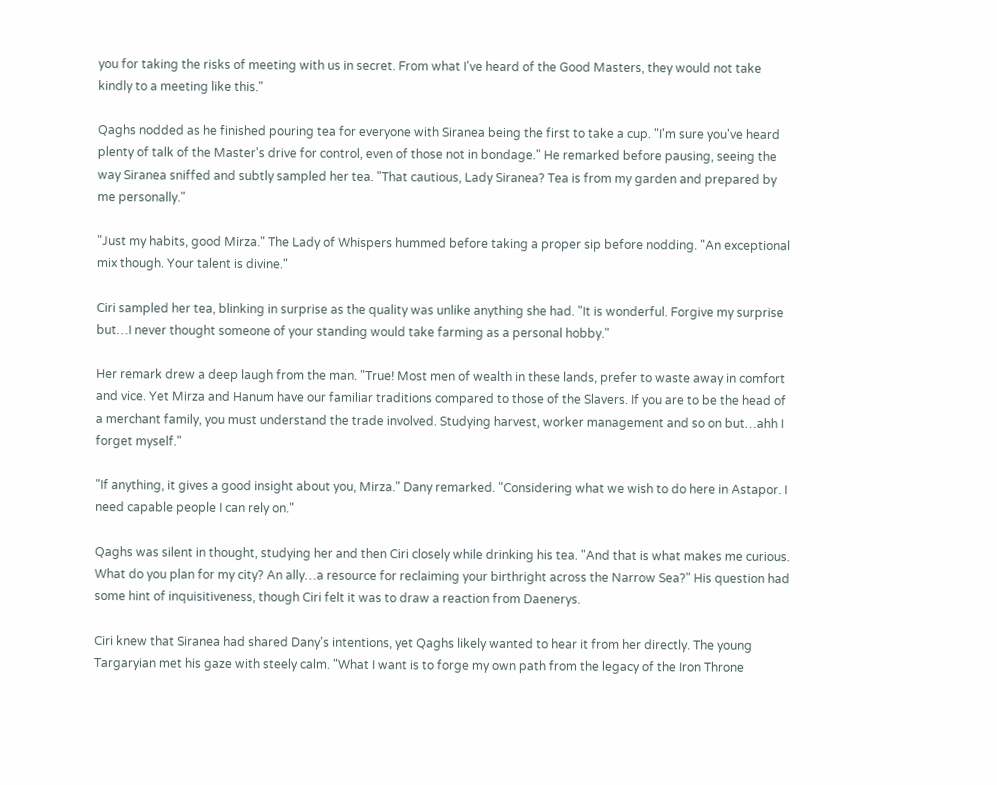you for taking the risks of meeting with us in secret. From what I've heard of the Good Masters, they would not take kindly to a meeting like this."

Qaghs nodded as he finished pouring tea for everyone with Siranea being the first to take a cup. "I'm sure you've heard plenty of talk of the Master's drive for control, even of those not in bondage." He remarked before pausing, seeing the way Siranea sniffed and subtly sampled her tea. "That cautious, Lady Siranea? Tea is from my garden and prepared by me personally."

"Just my habits, good Mirza." The Lady of Whispers hummed before taking a proper sip before nodding. "An exceptional mix though. Your talent is divine."

Ciri sampled her tea, blinking in surprise as the quality was unlike anything she had. "It is wonderful. Forgive my surprise but…I never thought someone of your standing would take farming as a personal hobby."

Her remark drew a deep laugh from the man. "True! Most men of wealth in these lands, prefer to waste away in comfort and vice. Yet Mirza and Hanum have our familiar traditions compared to those of the Slavers. If you are to be the head of a merchant family, you must understand the trade involved. Studying harvest, worker management and so on but…ahh I forget myself."

"If anything, it gives a good insight about you, Mirza." Dany remarked. "Considering what we wish to do here in Astapor. I need capable people I can rely on."

Qaghs was silent in thought, studying her and then Ciri closely while drinking his tea. "And that is what makes me curious. What do you plan for my city? An ally…a resource for reclaiming your birthright across the Narrow Sea?" His question had some hint of inquisitiveness, though Ciri felt it was to draw a reaction from Daenerys.

Ciri knew that Siranea had shared Dany's intentions, yet Qaghs likely wanted to hear it from her directly. The young Targaryian met his gaze with steely calm. "What I want is to forge my own path from the legacy of the Iron Throne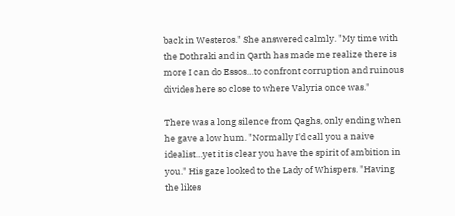back in Westeros." She answered calmly. "My time with the Dothraki and in Qarth has made me realize there is more I can do Essos…to confront corruption and ruinous divides here so close to where Valyria once was."

There was a long silence from Qaghs, only ending when he gave a low hum. "Normally I'd call you a naive idealist…yet it is clear you have the spirit of ambition in you." His gaze looked to the Lady of Whispers. "Having the likes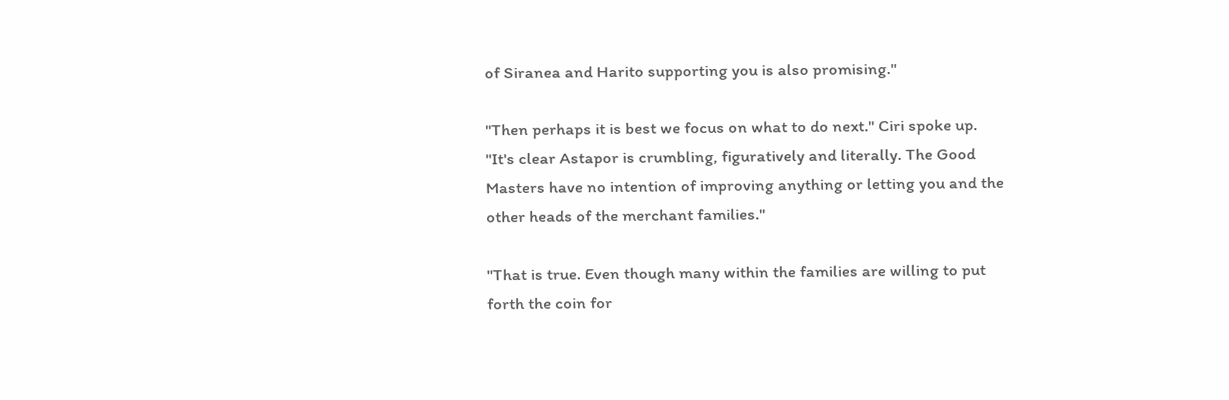of Siranea and Harito supporting you is also promising."

"Then perhaps it is best we focus on what to do next." Ciri spoke up. "It's clear Astapor is crumbling, figuratively and literally. The Good Masters have no intention of improving anything or letting you and the other heads of the merchant families."

"That is true. Even though many within the families are willing to put forth the coin for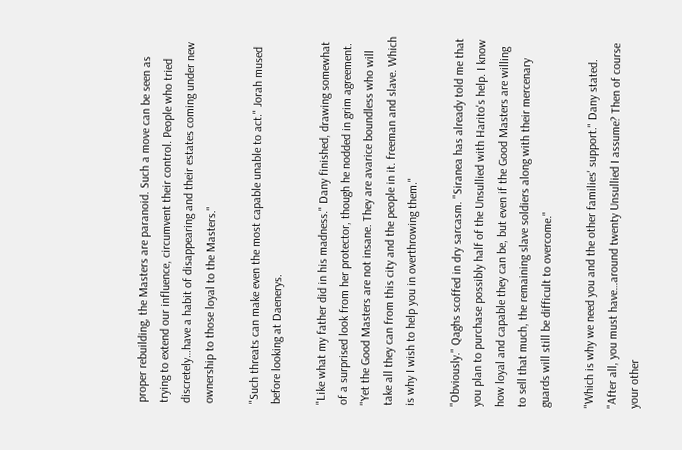proper rebuilding, the Masters are paranoid. Such a move can be seen as trying to extend our influence, circumvent their control. People who tried discretely…have a habit of disappearing and their estates coming under new ownership to those loyal to the Masters."

"Such threats can make even the most capable unable to act." Jorah mused before looking at Daenerys.

"Like what my father did in his madness." Dany finished, drawing somewhat of a surprised look from her protector, though he nodded in grim agreement. "Yet the Good Masters are not insane. They are avarice boundless who will take all they can from this city and the people in it. freeman and slave. Which is why I wish to help you in overthrowing them."

"Obviously." Qaghs scoffed in dry sarcasm. "Siranea has already told me that you plan to purchase possibly half of the Unsullied with Harito's help. I know how loyal and capable they can be, but even if the Good Masters are willing to sell that much, the remaining slave soldiers along with their mercenary guards will still be difficult to overcome."

"Which is why we need you and the other families' support." Dany stated. "After all, you must have…around twenty Unsullied I assume? Then of course your other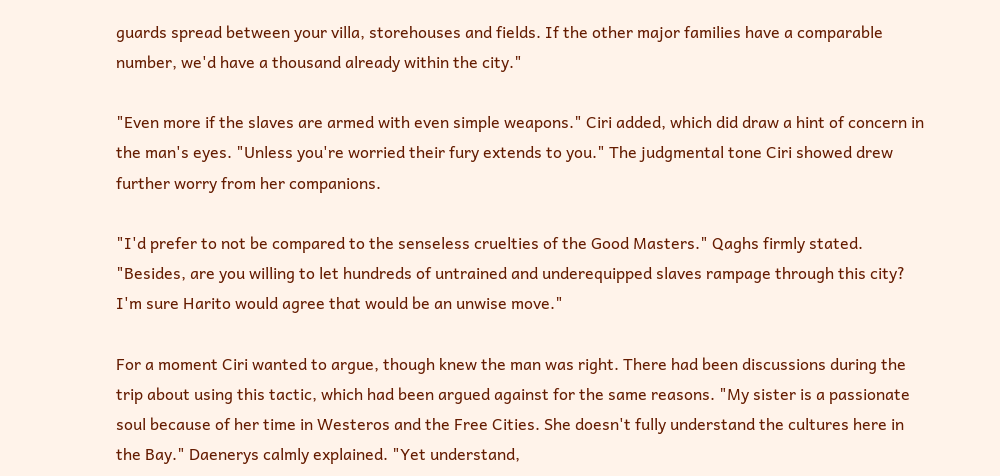guards spread between your villa, storehouses and fields. If the other major families have a comparable number, we'd have a thousand already within the city."

"Even more if the slaves are armed with even simple weapons." Ciri added, which did draw a hint of concern in the man's eyes. "Unless you're worried their fury extends to you." The judgmental tone Ciri showed drew further worry from her companions.

"I'd prefer to not be compared to the senseless cruelties of the Good Masters." Qaghs firmly stated. "Besides, are you willing to let hundreds of untrained and underequipped slaves rampage through this city? I'm sure Harito would agree that would be an unwise move."

For a moment Ciri wanted to argue, though knew the man was right. There had been discussions during the trip about using this tactic, which had been argued against for the same reasons. "My sister is a passionate soul because of her time in Westeros and the Free Cities. She doesn't fully understand the cultures here in the Bay." Daenerys calmly explained. "Yet understand,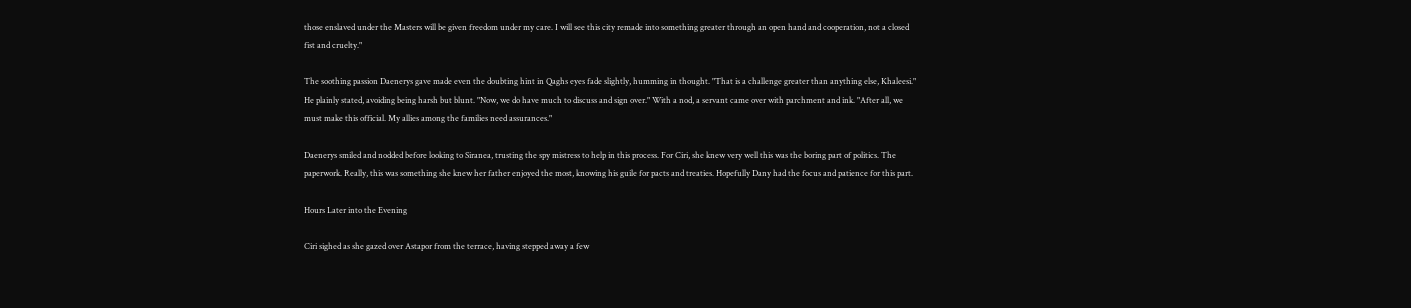those enslaved under the Masters will be given freedom under my care. I will see this city remade into something greater through an open hand and cooperation, not a closed fist and cruelty."

The soothing passion Daenerys gave made even the doubting hint in Qaghs eyes fade slightly, humming in thought. "That is a challenge greater than anything else, Khaleesi." He plainly stated, avoiding being harsh but blunt. "Now, we do have much to discuss and sign over." With a nod, a servant came over with parchment and ink. "After all, we must make this official. My allies among the families need assurances."

Daenerys smiled and nodded before looking to Siranea, trusting the spy mistress to help in this process. For Ciri, she knew very well this was the boring part of politics. The paperwork. Really, this was something she knew her father enjoyed the most, knowing his guile for pacts and treaties. Hopefully Dany had the focus and patience for this part.

Hours Later into the Evening

Ciri sighed as she gazed over Astapor from the terrace, having stepped away a few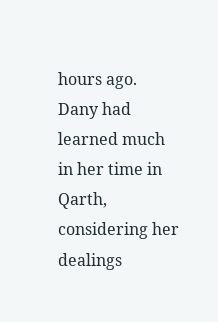hours ago. Dany had learned much in her time in Qarth, considering her dealings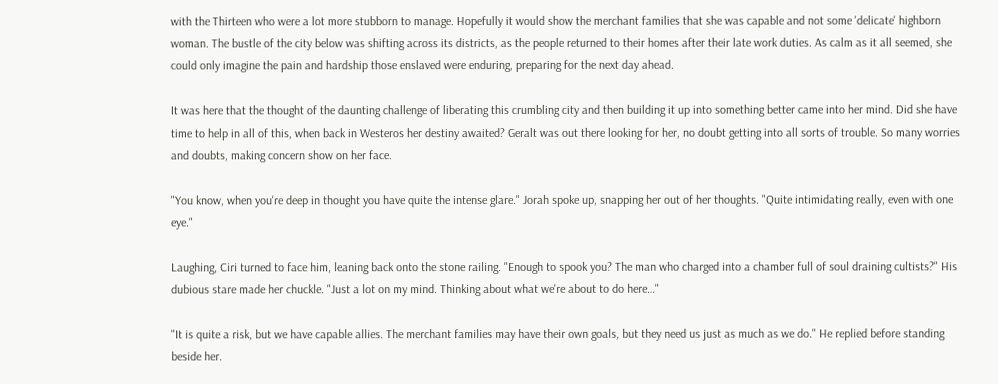with the Thirteen who were a lot more stubborn to manage. Hopefully it would show the merchant families that she was capable and not some 'delicate' highborn woman. The bustle of the city below was shifting across its districts, as the people returned to their homes after their late work duties. As calm as it all seemed, she could only imagine the pain and hardship those enslaved were enduring, preparing for the next day ahead.

It was here that the thought of the daunting challenge of liberating this crumbling city and then building it up into something better came into her mind. Did she have time to help in all of this, when back in Westeros her destiny awaited? Geralt was out there looking for her, no doubt getting into all sorts of trouble. So many worries and doubts, making concern show on her face.

"You know, when you're deep in thought you have quite the intense glare." Jorah spoke up, snapping her out of her thoughts. "Quite intimidating really, even with one eye."

Laughing, Ciri turned to face him, leaning back onto the stone railing. "Enough to spook you? The man who charged into a chamber full of soul draining cultists?" His dubious stare made her chuckle. "Just a lot on my mind. Thinking about what we're about to do here…"

"It is quite a risk, but we have capable allies. The merchant families may have their own goals, but they need us just as much as we do." He replied before standing beside her.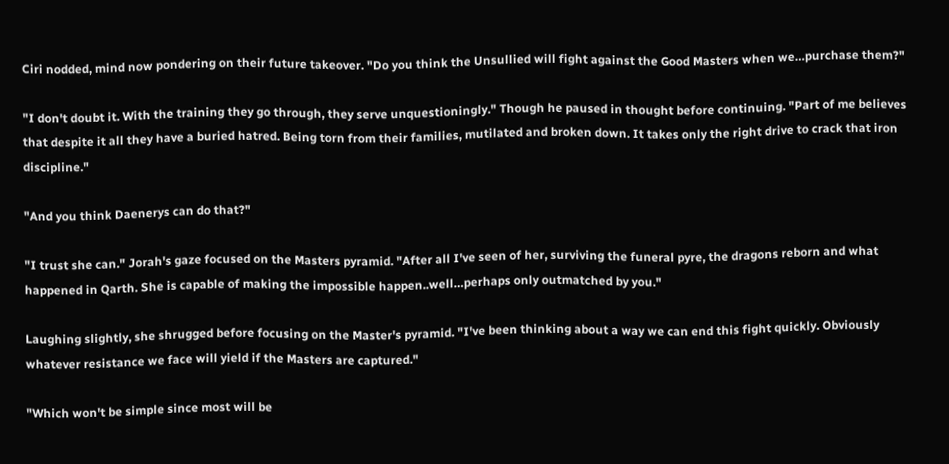Ciri nodded, mind now pondering on their future takeover. "Do you think the Unsullied will fight against the Good Masters when we…purchase them?"

"I don't doubt it. With the training they go through, they serve unquestioningly." Though he paused in thought before continuing. "Part of me believes that despite it all they have a buried hatred. Being torn from their families, mutilated and broken down. It takes only the right drive to crack that iron discipline."

"And you think Daenerys can do that?"

"I trust she can." Jorah's gaze focused on the Masters pyramid. "After all I've seen of her, surviving the funeral pyre, the dragons reborn and what happened in Qarth. She is capable of making the impossible happen..well…perhaps only outmatched by you."

Laughing slightly, she shrugged before focusing on the Master's pyramid. "I've been thinking about a way we can end this fight quickly. Obviously whatever resistance we face will yield if the Masters are captured."

"Which won't be simple since most will be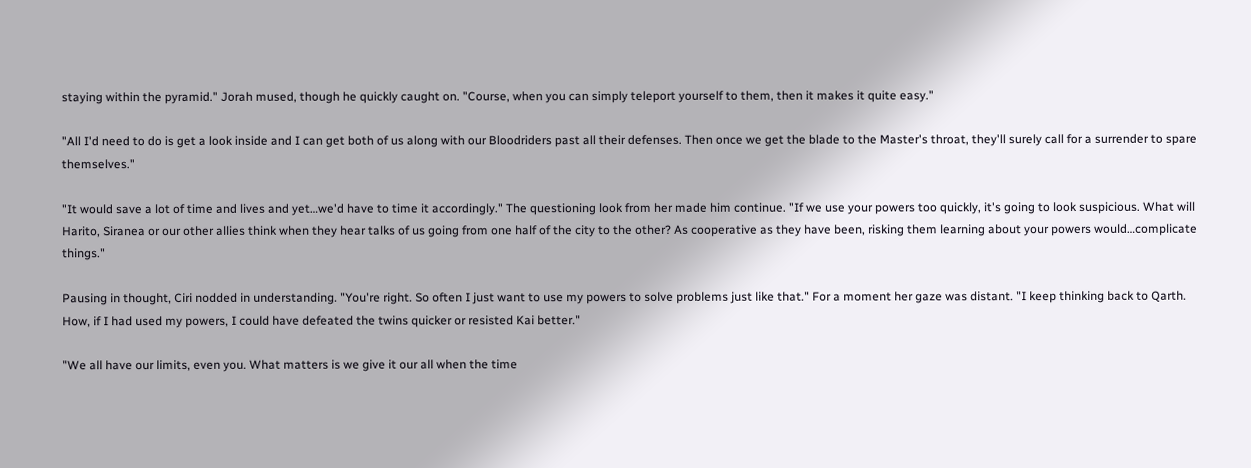staying within the pyramid." Jorah mused, though he quickly caught on. "Course, when you can simply teleport yourself to them, then it makes it quite easy."

"All I'd need to do is get a look inside and I can get both of us along with our Bloodriders past all their defenses. Then once we get the blade to the Master's throat, they'll surely call for a surrender to spare themselves."

"It would save a lot of time and lives and yet…we'd have to time it accordingly." The questioning look from her made him continue. "If we use your powers too quickly, it's going to look suspicious. What will Harito, Siranea or our other allies think when they hear talks of us going from one half of the city to the other? As cooperative as they have been, risking them learning about your powers would…complicate things."

Pausing in thought, Ciri nodded in understanding. "You're right. So often I just want to use my powers to solve problems just like that." For a moment her gaze was distant. "I keep thinking back to Qarth. How, if I had used my powers, I could have defeated the twins quicker or resisted Kai better."

"We all have our limits, even you. What matters is we give it our all when the time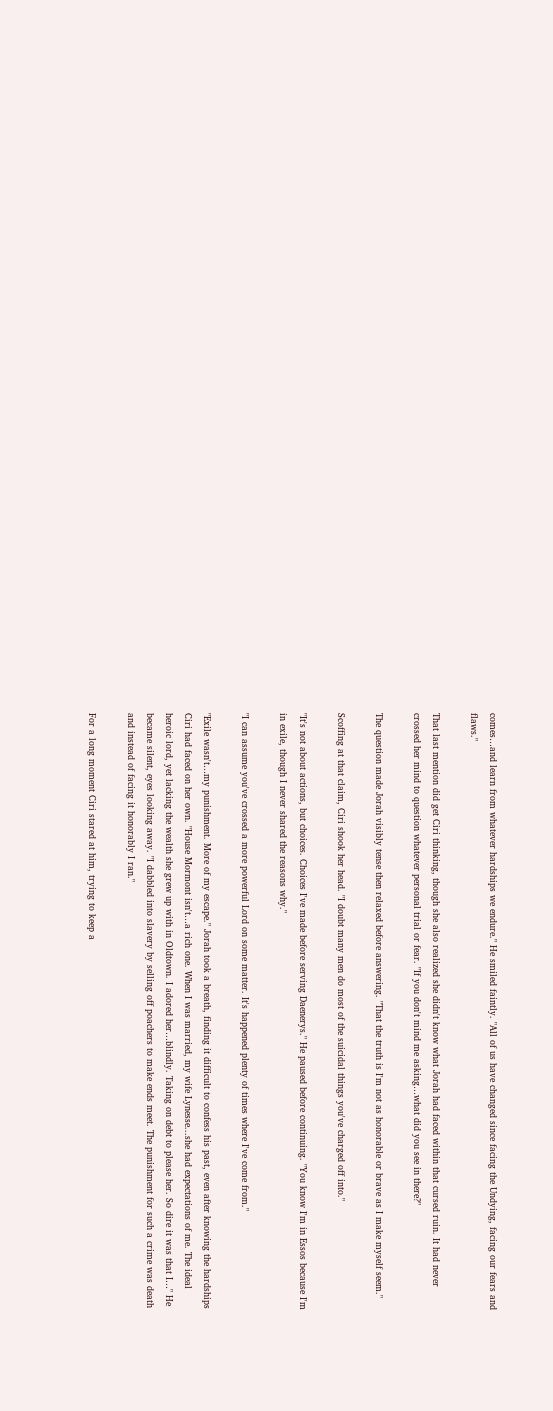comes…and learn from whatever hardships we endure." He smiled faintly. "All of us have changed since facing the Undying, facing our fears and flaws."

That last mention did get Ciri thinking, though she also realized she didn't know what Jorah had faced within that cursed ruin. It had never crossed her mind to question whatever personal trial or fear. "If you don't mind me asking…what did you see in there?"

The question made Jorah visibly tense then relaxed before answering. "That the truth is I'm not as honorable or brave as I make myself seem."

Scoffing at that claim, Ciri shook her head. "I doubt many men do most of the suicidal things you've charged off into."

"It's not about actions, but choices. Choices I've made before serving Daenerys." He paused before continuing. "You know I'm in Essos because I'm in exile, though I never shared the reasons why."

"I can assume you've crossed a more powerful Lord on some matter. It's happened plenty of times where I've come from."

"Exile wasn't…my punishment. More of my escape." Jorah took a breath, finding it difficult to confess his past, even after knowing the hardships Ciri had faced on her own. "House Mormont isn't…a rich one. When I was married, my wife Lynesse...she had expectations of me. The ideal heroic lord, yet lacking the wealth she grew up with in Oldtown. I adored her…blindly. Taking on debt to please her. So dire it was that I…" He became silent, eyes looking away. "I dabbled into slavery by selling off poachers to make ends meet. The punishment for such a crime was death and instead of facing it honorably I ran."

For a long moment Ciri stared at him, trying to keep a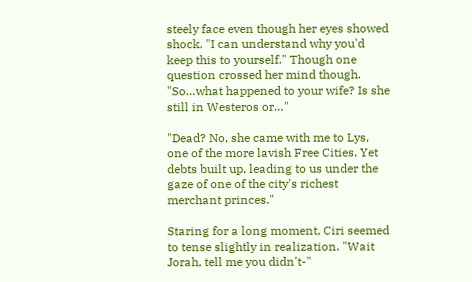steely face even though her eyes showed shock. "I can understand why you'd keep this to yourself." Though one question crossed her mind though. "So…what happened to your wife? Is she still in Westeros or…"

"Dead? No, she came with me to Lys, one of the more lavish Free Cities. Yet debts built up, leading to us under the gaze of one of the city's richest merchant princes."

Staring for a long moment, Ciri seemed to tense slightly in realization. "Wait Jorah, tell me you didn't-"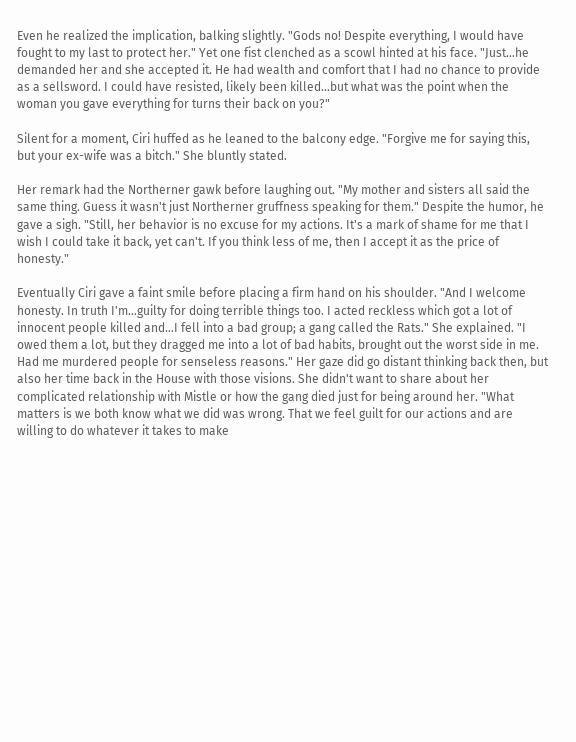Even he realized the implication, balking slightly. "Gods no! Despite everything, I would have fought to my last to protect her." Yet one fist clenched as a scowl hinted at his face. "Just…he demanded her and she accepted it. He had wealth and comfort that I had no chance to provide as a sellsword. I could have resisted, likely been killed…but what was the point when the woman you gave everything for turns their back on you?"

Silent for a moment, Ciri huffed as he leaned to the balcony edge. "Forgive me for saying this, but your ex-wife was a bitch." She bluntly stated.

Her remark had the Northerner gawk before laughing out. "My mother and sisters all said the same thing. Guess it wasn't just Northerner gruffness speaking for them." Despite the humor, he gave a sigh. "Still, her behavior is no excuse for my actions. It's a mark of shame for me that I wish I could take it back, yet can't. If you think less of me, then I accept it as the price of honesty."

Eventually Ciri gave a faint smile before placing a firm hand on his shoulder. "And I welcome honesty. In truth I'm…guilty for doing terrible things too. I acted reckless which got a lot of innocent people killed and…I fell into a bad group; a gang called the Rats." She explained. "I owed them a lot, but they dragged me into a lot of bad habits, brought out the worst side in me. Had me murdered people for senseless reasons." Her gaze did go distant thinking back then, but also her time back in the House with those visions. She didn't want to share about her complicated relationship with Mistle or how the gang died just for being around her. "What matters is we both know what we did was wrong. That we feel guilt for our actions and are willing to do whatever it takes to make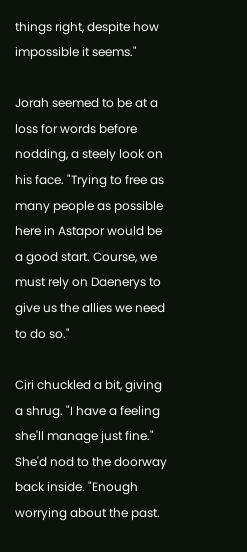things right, despite how impossible it seems."

Jorah seemed to be at a loss for words before nodding, a steely look on his face. "Trying to free as many people as possible here in Astapor would be a good start. Course, we must rely on Daenerys to give us the allies we need to do so."

Ciri chuckled a bit, giving a shrug. "I have a feeling she'll manage just fine." She'd nod to the doorway back inside. "Enough worrying about the past.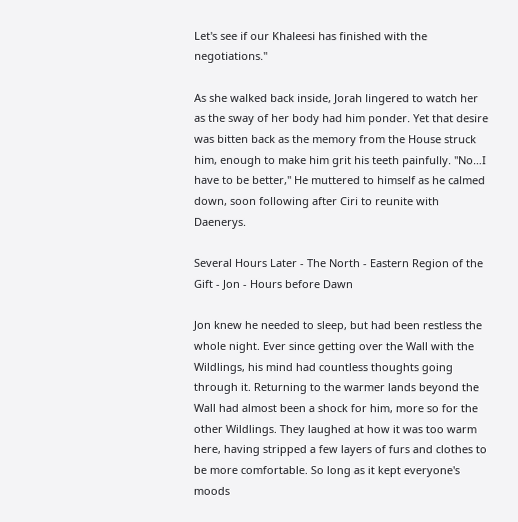Let's see if our Khaleesi has finished with the negotiations."

As she walked back inside, Jorah lingered to watch her as the sway of her body had him ponder. Yet that desire was bitten back as the memory from the House struck him, enough to make him grit his teeth painfully. "No…I have to be better," He muttered to himself as he calmed down, soon following after Ciri to reunite with Daenerys.

Several Hours Later - The North - Eastern Region of the Gift - Jon - Hours before Dawn

Jon knew he needed to sleep, but had been restless the whole night. Ever since getting over the Wall with the Wildlings, his mind had countless thoughts going through it. Returning to the warmer lands beyond the Wall had almost been a shock for him, more so for the other Wildlings. They laughed at how it was too warm here, having stripped a few layers of furs and clothes to be more comfortable. So long as it kept everyone's moods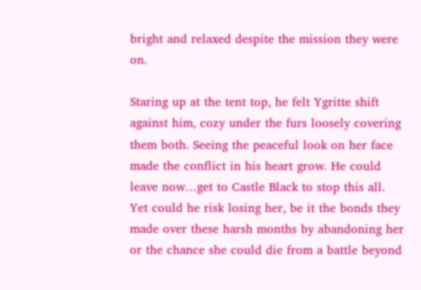bright and relaxed despite the mission they were on.

Staring up at the tent top, he felt Ygritte shift against him, cozy under the furs loosely covering them both. Seeing the peaceful look on her face made the conflict in his heart grow. He could leave now…get to Castle Black to stop this all. Yet could he risk losing her, be it the bonds they made over these harsh months by abandoning her or the chance she could die from a battle beyond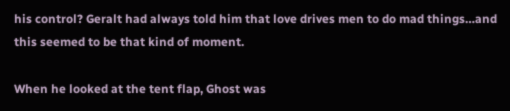his control? Geralt had always told him that love drives men to do mad things…and this seemed to be that kind of moment.

When he looked at the tent flap, Ghost was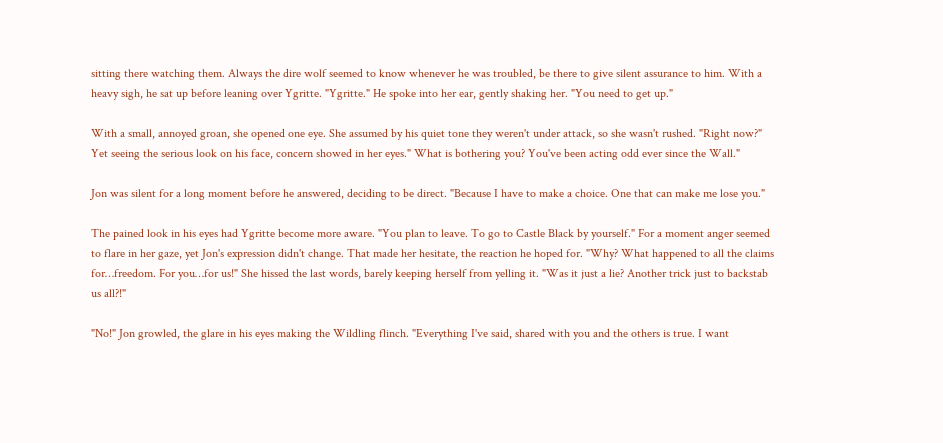sitting there watching them. Always the dire wolf seemed to know whenever he was troubled, be there to give silent assurance to him. With a heavy sigh, he sat up before leaning over Ygritte. "Ygritte." He spoke into her ear, gently shaking her. "You need to get up."

With a small, annoyed groan, she opened one eye. She assumed by his quiet tone they weren't under attack, so she wasn't rushed. "Right now?" Yet seeing the serious look on his face, concern showed in her eyes." What is bothering you? You've been acting odd ever since the Wall."

Jon was silent for a long moment before he answered, deciding to be direct. "Because I have to make a choice. One that can make me lose you."

The pained look in his eyes had Ygritte become more aware. "You plan to leave. To go to Castle Black by yourself." For a moment anger seemed to flare in her gaze, yet Jon's expression didn't change. That made her hesitate, the reaction he hoped for. "Why? What happened to all the claims for…freedom. For you…for us!" She hissed the last words, barely keeping herself from yelling it. "Was it just a lie? Another trick just to backstab us all?!"

"No!" Jon growled, the glare in his eyes making the Wildling flinch. "Everything I've said, shared with you and the others is true. I want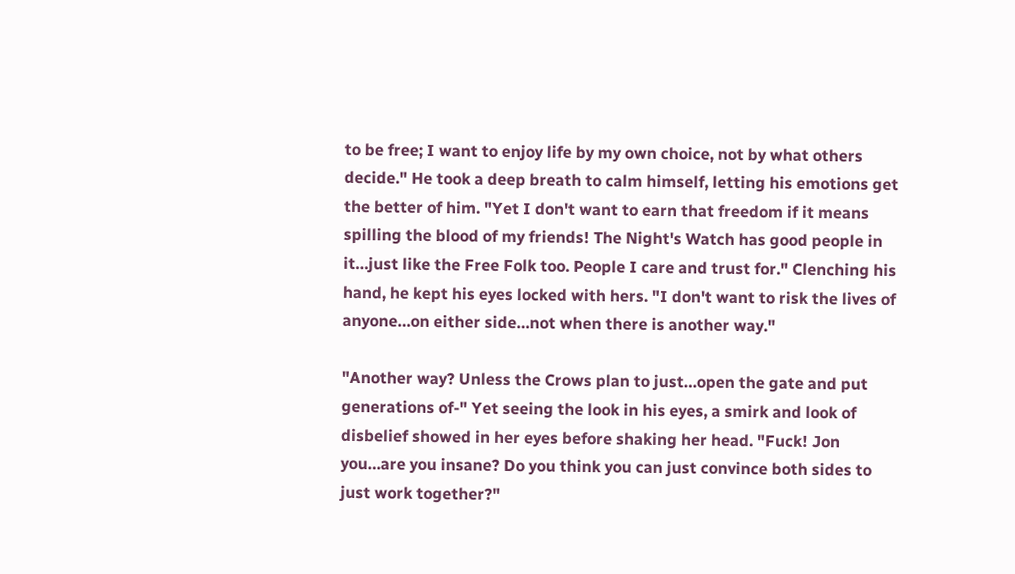to be free; I want to enjoy life by my own choice, not by what others decide." He took a deep breath to calm himself, letting his emotions get the better of him. "Yet I don't want to earn that freedom if it means spilling the blood of my friends! The Night's Watch has good people in it…just like the Free Folk too. People I care and trust for." Clenching his hand, he kept his eyes locked with hers. "I don't want to risk the lives of anyone…on either side…not when there is another way."

"Another way? Unless the Crows plan to just…open the gate and put generations of-" Yet seeing the look in his eyes, a smirk and look of disbelief showed in her eyes before shaking her head. "Fuck! Jon you…are you insane? Do you think you can just convince both sides to just work together?"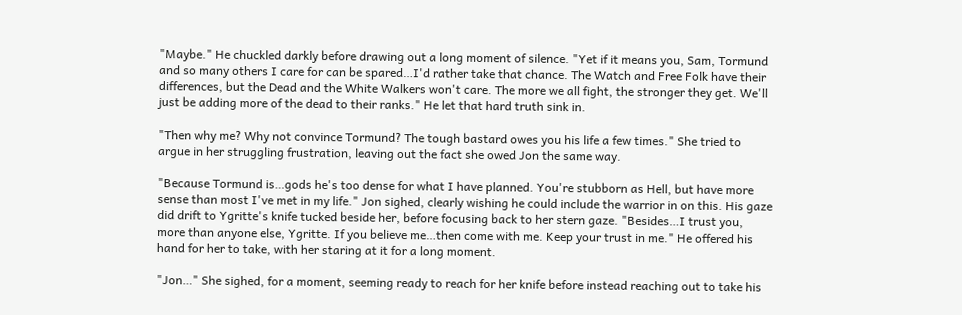"Maybe." He chuckled darkly before drawing out a long moment of silence. "Yet if it means you, Sam, Tormund and so many others I care for can be spared…I'd rather take that chance. The Watch and Free Folk have their differences, but the Dead and the White Walkers won't care. The more we all fight, the stronger they get. We'll just be adding more of the dead to their ranks." He let that hard truth sink in.

"Then why me? Why not convince Tormund? The tough bastard owes you his life a few times." She tried to argue in her struggling frustration, leaving out the fact she owed Jon the same way.

"Because Tormund is…gods he's too dense for what I have planned. You're stubborn as Hell, but have more sense than most I've met in my life." Jon sighed, clearly wishing he could include the warrior in on this. His gaze did drift to Ygritte's knife tucked beside her, before focusing back to her stern gaze. "Besides…I trust you, more than anyone else, Ygritte. If you believe me…then come with me. Keep your trust in me." He offered his hand for her to take, with her staring at it for a long moment.

"Jon…" She sighed, for a moment, seeming ready to reach for her knife before instead reaching out to take his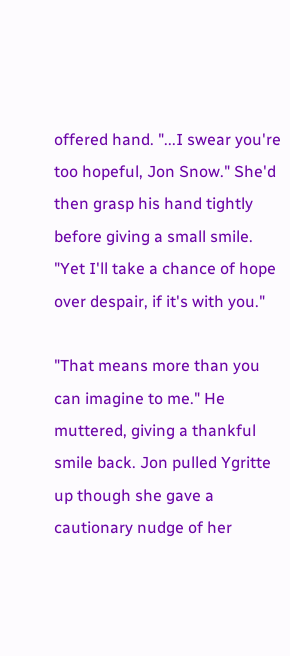offered hand. "...I swear you're too hopeful, Jon Snow." She'd then grasp his hand tightly before giving a small smile. "Yet I'll take a chance of hope over despair, if it's with you."

"That means more than you can imagine to me." He muttered, giving a thankful smile back. Jon pulled Ygritte up though she gave a cautionary nudge of her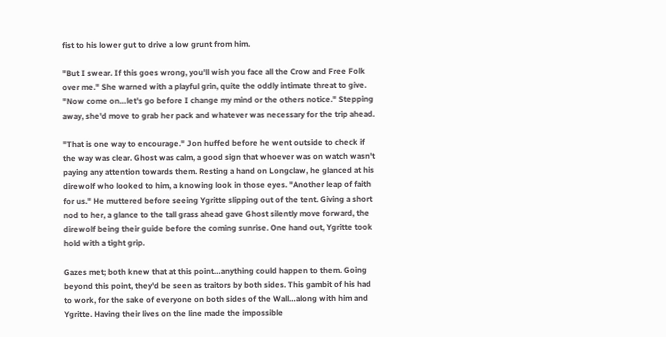fist to his lower gut to drive a low grunt from him.

"But I swear. If this goes wrong, you'll wish you face all the Crow and Free Folk over me." She warned with a playful grin, quite the oddly intimate threat to give. "Now come on…let's go before I change my mind or the others notice." Stepping away, she'd move to grab her pack and whatever was necessary for the trip ahead.

"That is one way to encourage." Jon huffed before he went outside to check if the way was clear. Ghost was calm, a good sign that whoever was on watch wasn't paying any attention towards them. Resting a hand on Longclaw, he glanced at his direwolf who looked to him, a knowing look in those eyes. "Another leap of faith for us." He muttered before seeing Ygritte slipping out of the tent. Giving a short nod to her, a glance to the tall grass ahead gave Ghost silently move forward, the direwolf being their guide before the coming sunrise. One hand out, Ygritte took hold with a tight grip.

Gazes met; both knew that at this point…anything could happen to them. Going beyond this point, they'd be seen as traitors by both sides. This gambit of his had to work, for the sake of everyone on both sides of the Wall…along with him and Ygritte. Having their lives on the line made the impossible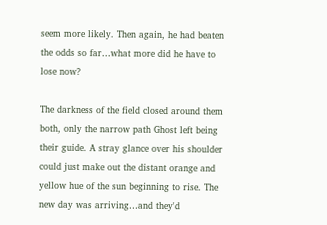seem more likely. Then again, he had beaten the odds so far…what more did he have to lose now?

The darkness of the field closed around them both, only the narrow path Ghost left being their guide. A stray glance over his shoulder could just make out the distant orange and yellow hue of the sun beginning to rise. The new day was arriving…and they'd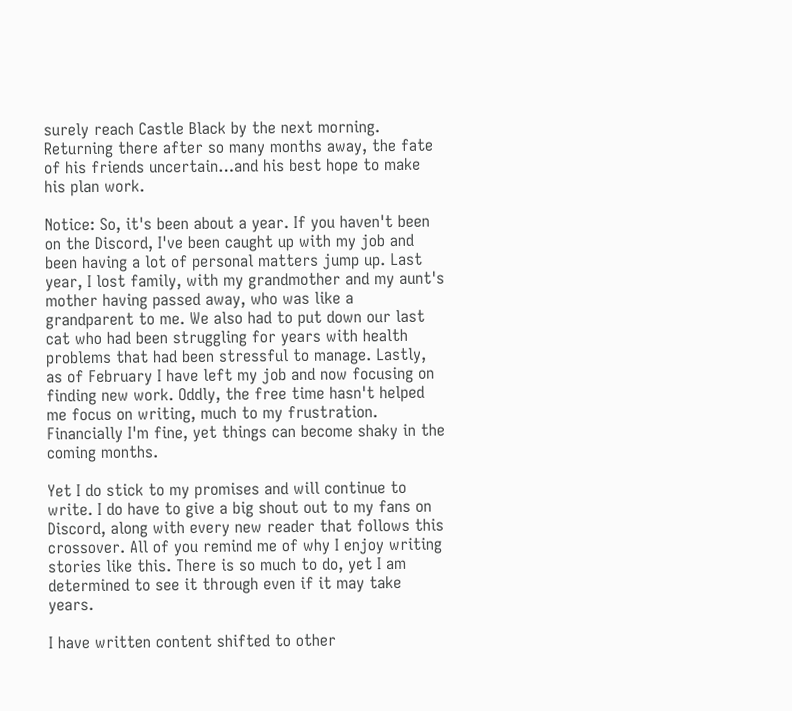surely reach Castle Black by the next morning. Returning there after so many months away, the fate of his friends uncertain…and his best hope to make his plan work.

Notice: So, it's been about a year. If you haven't been on the Discord, I've been caught up with my job and been having a lot of personal matters jump up. Last year, I lost family, with my grandmother and my aunt's mother having passed away, who was like a grandparent to me. We also had to put down our last cat who had been struggling for years with health problems that had been stressful to manage. Lastly, as of February I have left my job and now focusing on finding new work. Oddly, the free time hasn't helped me focus on writing, much to my frustration. Financially I'm fine, yet things can become shaky in the coming months.

Yet I do stick to my promises and will continue to write. I do have to give a big shout out to my fans on Discord, along with every new reader that follows this crossover. All of you remind me of why I enjoy writing stories like this. There is so much to do, yet I am determined to see it through even if it may take years.

I have written content shifted to other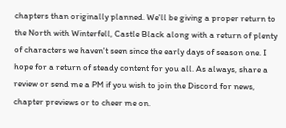chapters than originally planned. We'll be giving a proper return to the North with Winterfell, Castle Black along with a return of plenty of characters we haven't seen since the early days of season one. I hope for a return of steady content for you all. As always, share a review or send me a PM if you wish to join the Discord for news, chapter previews or to cheer me on.